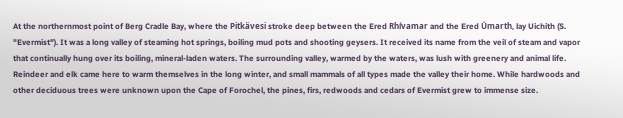At the northernmost point of Berg Cradle Bay, where the Pitkävesi stroke deep between the Ered Rhívamar and the Ered Úmarth, lay Uichith (S. "Evermist"). It was a long valley of steaming hot springs, boiling mud pots and shooting geysers. It received its name from the veil of steam and vapor that continually hung over its boiling, mineral-laden waters. The surrounding valley, warmed by the waters, was lush with greenery and animal life. Reindeer and elk came here to warm themselves in the long winter, and small mammals of all types made the valley their home. While hardwoods and other deciduous trees were unknown upon the Cape of Forochel, the pines, firs, redwoods and cedars of Evermist grew to immense size.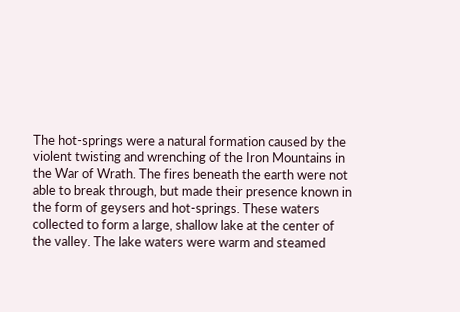The hot-springs were a natural formation caused by the violent twisting and wrenching of the Iron Mountains in the War of Wrath. The fires beneath the earth were not able to break through, but made their presence known in the form of geysers and hot-springs. These waters collected to form a large, shallow lake at the center of the valley. The lake waters were warm and steamed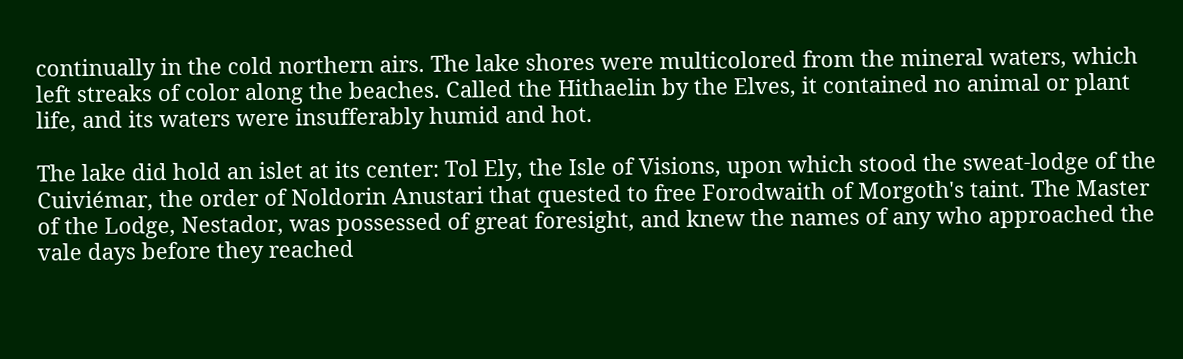continually in the cold northern airs. The lake shores were multicolored from the mineral waters, which left streaks of color along the beaches. Called the Hithaelin by the Elves, it contained no animal or plant life, and its waters were insufferably humid and hot.

The lake did hold an islet at its center: Tol Ely, the Isle of Visions, upon which stood the sweat-lodge of the Cuiviémar, the order of Noldorin Anustari that quested to free Forodwaith of Morgoth's taint. The Master of the Lodge, Nestador, was possessed of great foresight, and knew the names of any who approached the vale days before they reached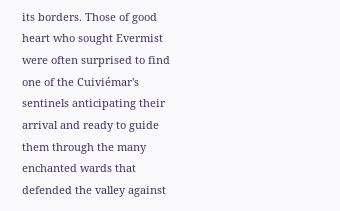its borders. Those of good heart who sought Evermist were often surprised to find one of the Cuiviémar's sentinels anticipating their arrival and ready to guide them through the many enchanted wards that defended the valley against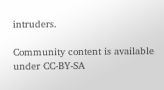intruders.

Community content is available under CC-BY-SA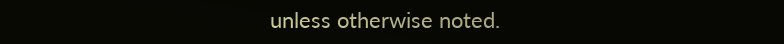unless otherwise noted.